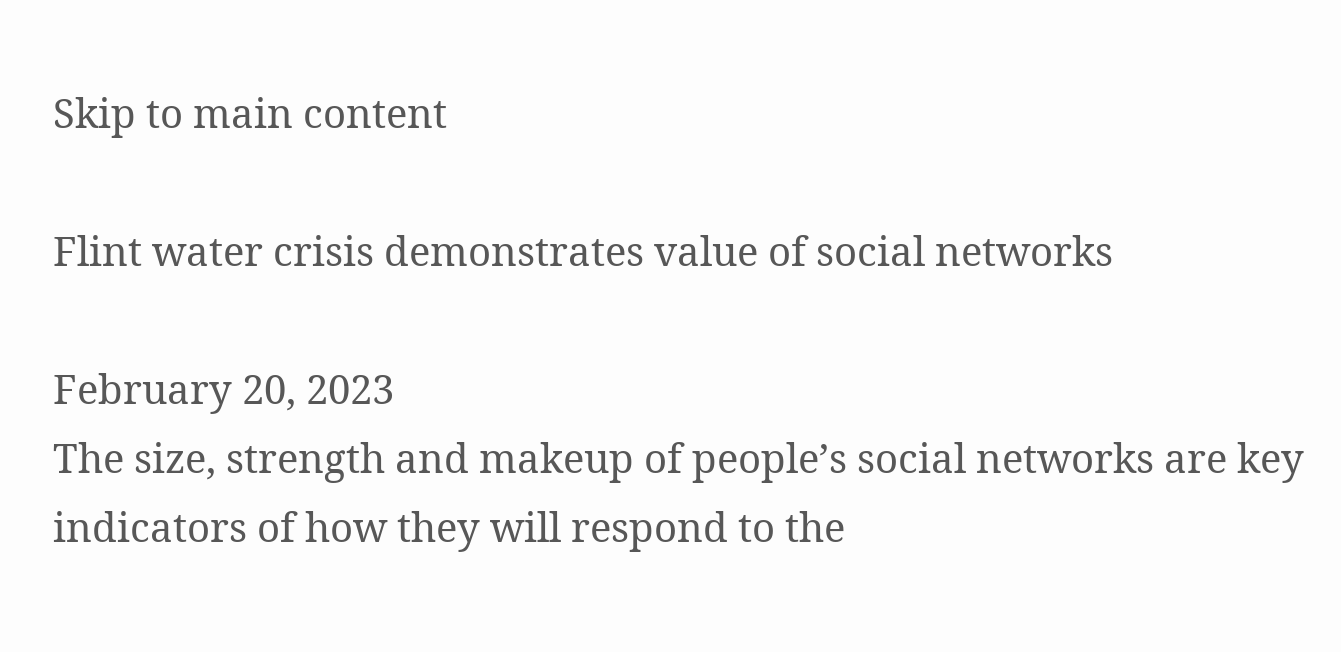Skip to main content

Flint water crisis demonstrates value of social networks

February 20, 2023
The size, strength and makeup of people’s social networks are key indicators of how they will respond to the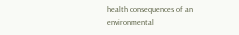health consequences of an environmental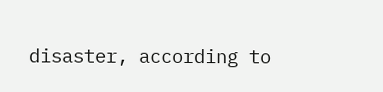disaster, according to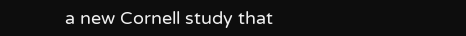a new Cornell study that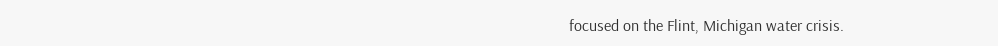focused on the Flint, Michigan water crisis.